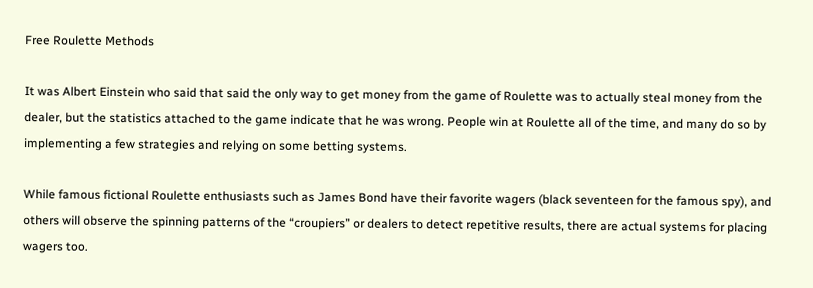Free Roulette Methods

It was Albert Einstein who said that said the only way to get money from the game of Roulette was to actually steal money from the dealer, but the statistics attached to the game indicate that he was wrong. People win at Roulette all of the time, and many do so by implementing a few strategies and relying on some betting systems.

While famous fictional Roulette enthusiasts such as James Bond have their favorite wagers (black seventeen for the famous spy), and others will observe the spinning patterns of the “croupiers” or dealers to detect repetitive results, there are actual systems for placing wagers too.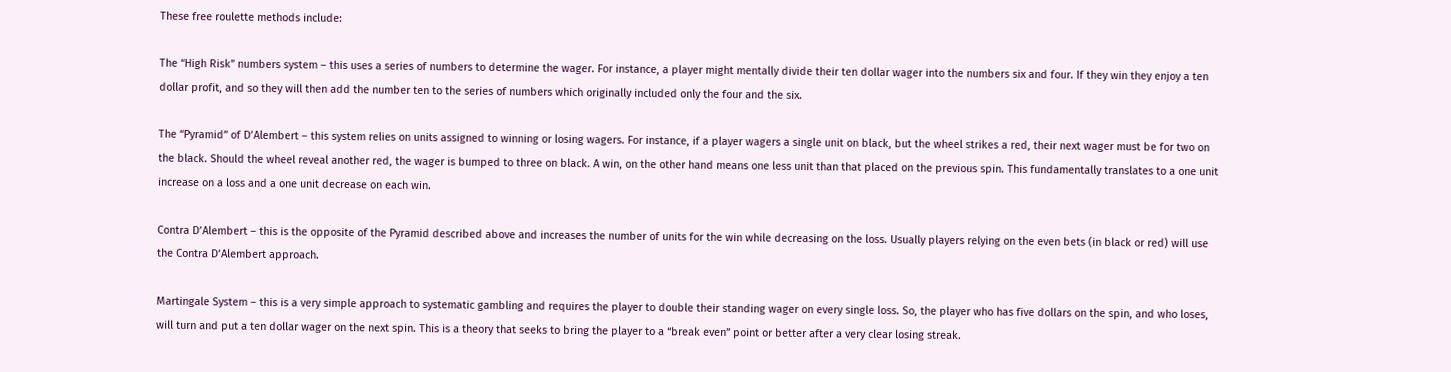These free roulette methods include:

The “High Risk” numbers system – this uses a series of numbers to determine the wager. For instance, a player might mentally divide their ten dollar wager into the numbers six and four. If they win they enjoy a ten dollar profit, and so they will then add the number ten to the series of numbers which originally included only the four and the six.

The “Pyramid” of D’Alembert – this system relies on units assigned to winning or losing wagers. For instance, if a player wagers a single unit on black, but the wheel strikes a red, their next wager must be for two on the black. Should the wheel reveal another red, the wager is bumped to three on black. A win, on the other hand means one less unit than that placed on the previous spin. This fundamentally translates to a one unit increase on a loss and a one unit decrease on each win.

Contra D’Alembert – this is the opposite of the Pyramid described above and increases the number of units for the win while decreasing on the loss. Usually players relying on the even bets (in black or red) will use the Contra D’Alembert approach.

Martingale System – this is a very simple approach to systematic gambling and requires the player to double their standing wager on every single loss. So, the player who has five dollars on the spin, and who loses, will turn and put a ten dollar wager on the next spin. This is a theory that seeks to bring the player to a “break even” point or better after a very clear losing streak.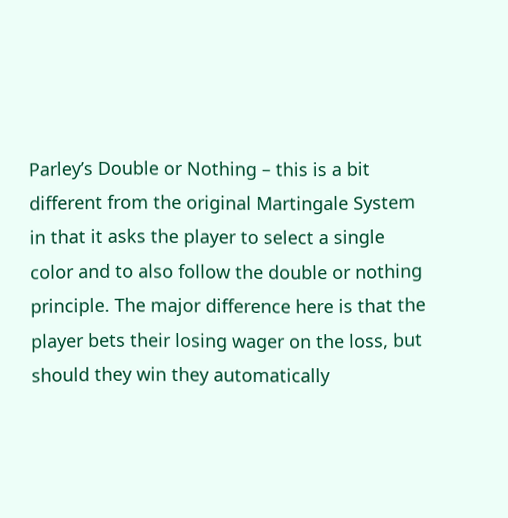Parley’s Double or Nothing – this is a bit different from the original Martingale System in that it asks the player to select a single color and to also follow the double or nothing principle. The major difference here is that the player bets their losing wager on the loss, but should they win they automatically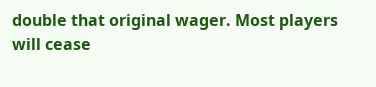double that original wager. Most players will cease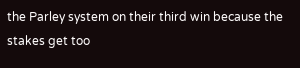the Parley system on their third win because the stakes get too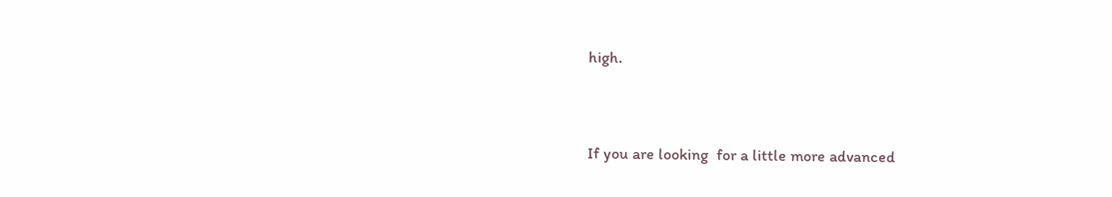high.


If you are looking  for a little more advanced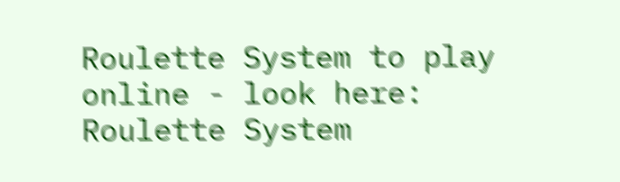Roulette System to play online - look here: Roulette System